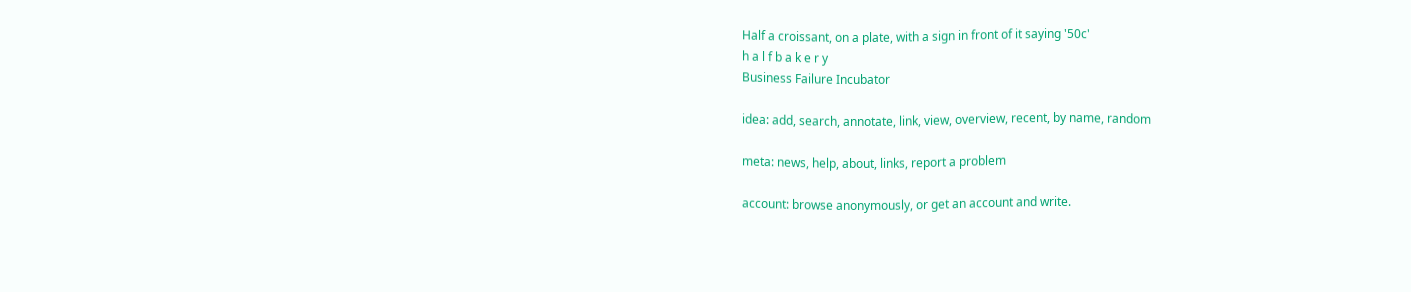Half a croissant, on a plate, with a sign in front of it saying '50c'
h a l f b a k e r y
Business Failure Incubator

idea: add, search, annotate, link, view, overview, recent, by name, random

meta: news, help, about, links, report a problem

account: browse anonymously, or get an account and write.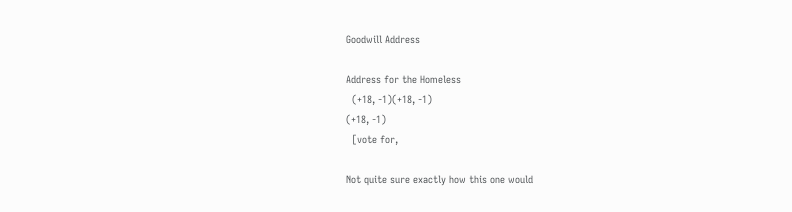Goodwill Address

Address for the Homeless
  (+18, -1)(+18, -1)
(+18, -1)
  [vote for,

Not quite sure exactly how this one would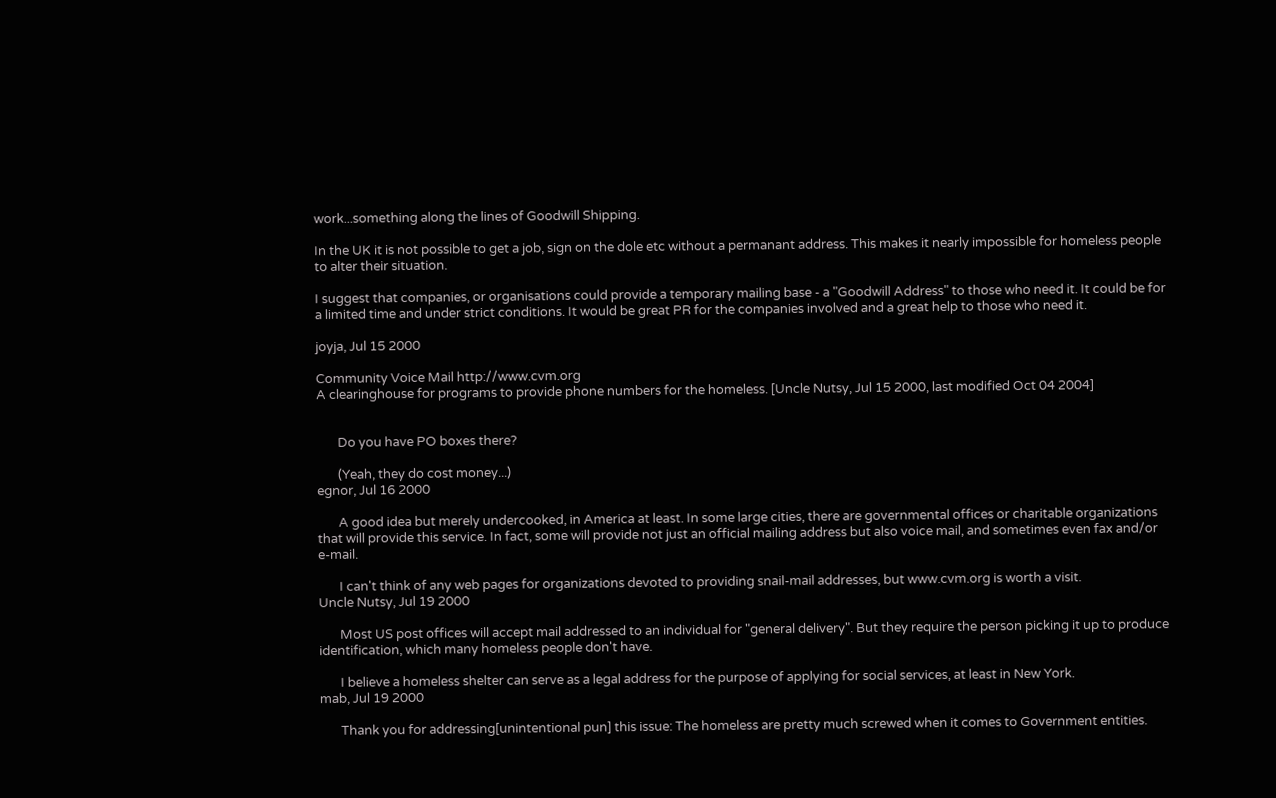work...something along the lines of Goodwill Shipping.

In the UK it is not possible to get a job, sign on the dole etc without a permanant address. This makes it nearly impossible for homeless people to alter their situation.

I suggest that companies, or organisations could provide a temporary mailing base - a "Goodwill Address" to those who need it. It could be for a limited time and under strict conditions. It would be great PR for the companies involved and a great help to those who need it.

joyja, Jul 15 2000

Community Voice Mail http://www.cvm.org
A clearinghouse for programs to provide phone numbers for the homeless. [Uncle Nutsy, Jul 15 2000, last modified Oct 04 2004]


       Do you have PO boxes there?

       (Yeah, they do cost money...)
egnor, Jul 16 2000

       A good idea but merely undercooked, in America at least. In some large cities, there are governmental offices or charitable organizations that will provide this service. In fact, some will provide not just an official mailing address but also voice mail, and sometimes even fax and/or e-mail.

       I can't think of any web pages for organizations devoted to providing snail-mail addresses, but www.cvm.org is worth a visit.
Uncle Nutsy, Jul 19 2000

       Most US post offices will accept mail addressed to an individual for "general delivery". But they require the person picking it up to produce identification, which many homeless people don't have.

       I believe a homeless shelter can serve as a legal address for the purpose of applying for social services, at least in New York.
mab, Jul 19 2000

       Thank you for addressing[unintentional pun] this issue: The homeless are pretty much screwed when it comes to Government entities.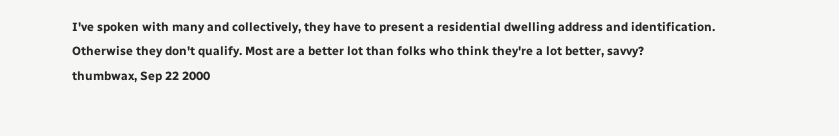I've spoken with many and collectively, they have to present a residential dwelling address and identification. Otherwise they don't qualify. Most are a better lot than folks who think they're a lot better, savvy?
thumbwax, Sep 22 2000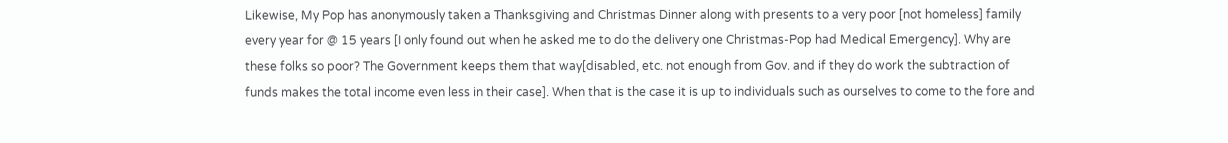Likewise, My Pop has anonymously taken a Thanksgiving and Christmas Dinner along with presents to a very poor [not homeless] family every year for @ 15 years [I only found out when he asked me to do the delivery one Christmas-Pop had Medical Emergency]. Why are these folks so poor? The Government keeps them that way[disabled, etc. not enough from Gov. and if they do work the subtraction of funds makes the total income even less in their case]. When that is the case it is up to individuals such as ourselves to come to the fore and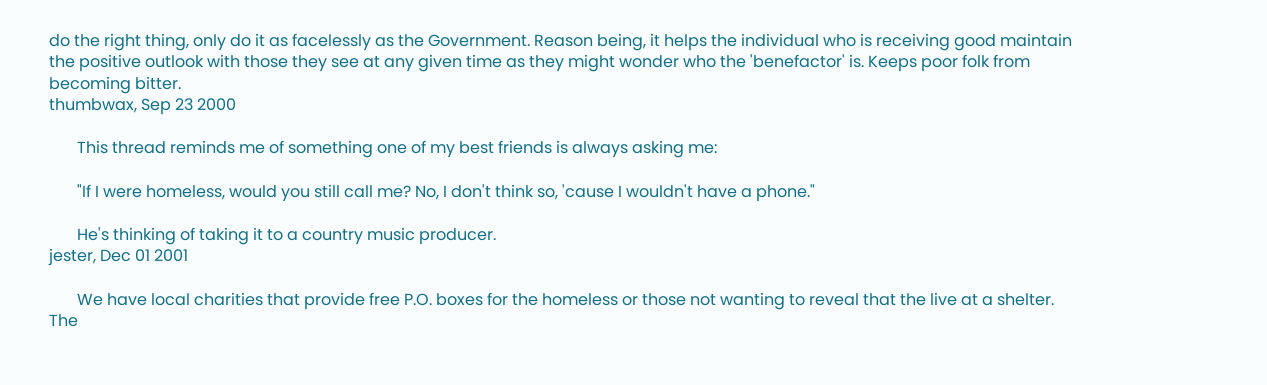do the right thing, only do it as facelessly as the Government. Reason being, it helps the individual who is receiving good maintain the positive outlook with those they see at any given time as they might wonder who the 'benefactor' is. Keeps poor folk from becoming bitter.
thumbwax, Sep 23 2000

       This thread reminds me of something one of my best friends is always asking me:

       "If I were homeless, would you still call me? No, I don't think so, 'cause I wouldn't have a phone."

       He's thinking of taking it to a country music producer.
jester, Dec 01 2001

       We have local charities that provide free P.O. boxes for the homeless or those not wanting to reveal that the live at a shelter. The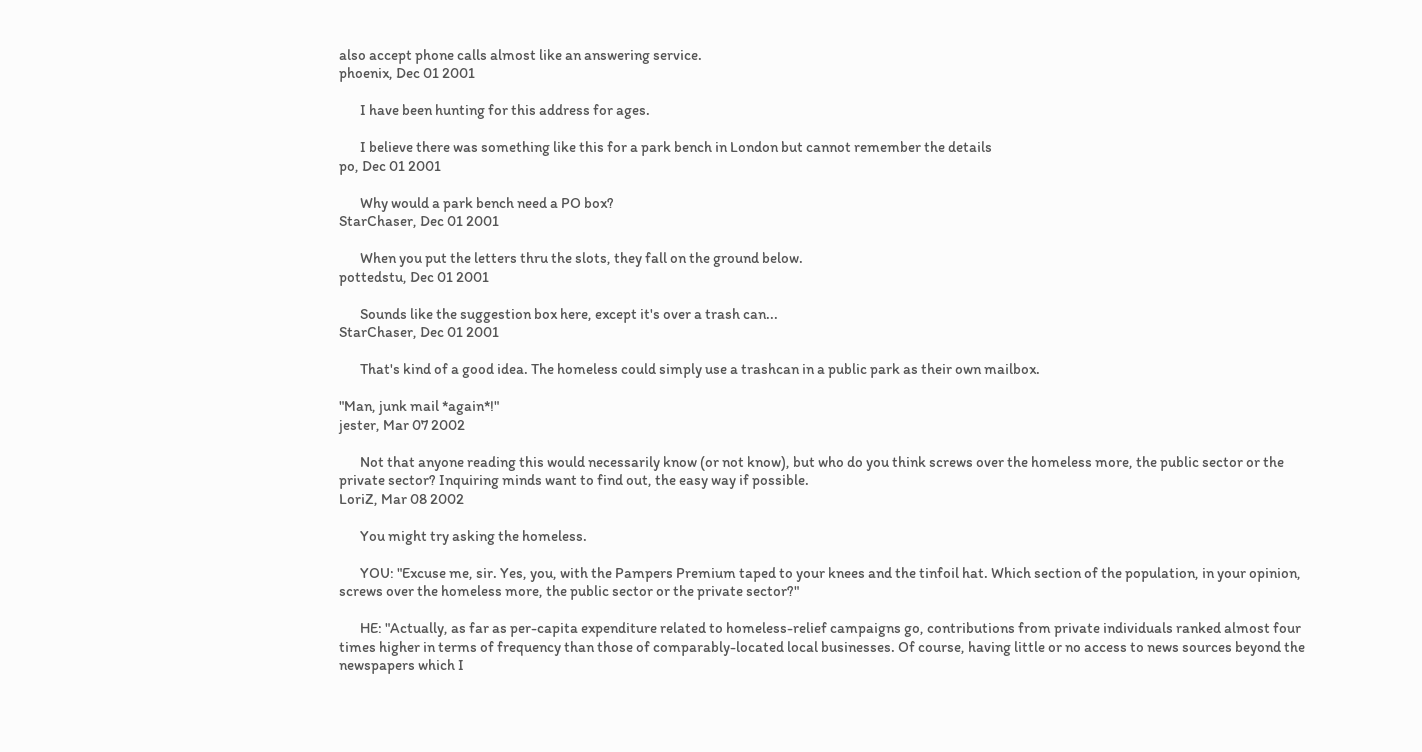also accept phone calls almost like an answering service.
phoenix, Dec 01 2001

       I have been hunting for this address for ages.

       I believe there was something like this for a park bench in London but cannot remember the details
po, Dec 01 2001

       Why would a park bench need a PO box?
StarChaser, Dec 01 2001

       When you put the letters thru the slots, they fall on the ground below.
pottedstu, Dec 01 2001

       Sounds like the suggestion box here, except it's over a trash can...
StarChaser, Dec 01 2001

       That's kind of a good idea. The homeless could simply use a trashcan in a public park as their own mailbox.

"Man, junk mail *again*!"
jester, Mar 07 2002

       Not that anyone reading this would necessarily know (or not know), but who do you think screws over the homeless more, the public sector or the private sector? Inquiring minds want to find out, the easy way if possible.
LoriZ, Mar 08 2002

       You might try asking the homeless.

       YOU: "Excuse me, sir. Yes, you, with the Pampers Premium taped to your knees and the tinfoil hat. Which section of the population, in your opinion, screws over the homeless more, the public sector or the private sector?"

       HE: "Actually, as far as per-capita expenditure related to homeless-relief campaigns go, contributions from private individuals ranked almost four times higher in terms of frequency than those of comparably-located local businesses. Of course, having little or no access to news sources beyond the newspapers which I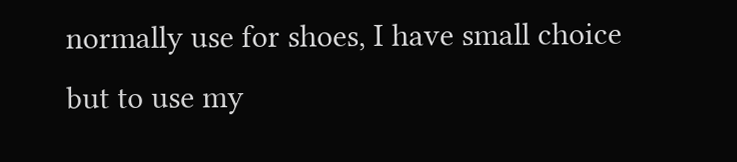normally use for shoes, I have small choice but to use my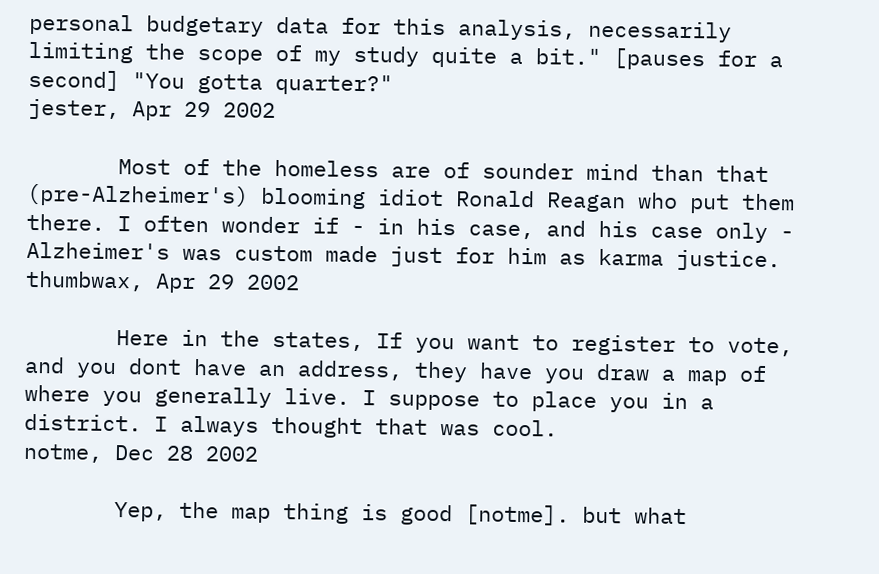personal budgetary data for this analysis, necessarily limiting the scope of my study quite a bit." [pauses for a second] "You gotta quarter?"
jester, Apr 29 2002

       Most of the homeless are of sounder mind than that (pre-Alzheimer's) blooming idiot Ronald Reagan who put them there. I often wonder if - in his case, and his case only - Alzheimer's was custom made just for him as karma justice.
thumbwax, Apr 29 2002

       Here in the states, If you want to register to vote, and you dont have an address, they have you draw a map of where you generally live. I suppose to place you in a district. I always thought that was cool.
notme, Dec 28 2002

       Yep, the map thing is good [notme]. but what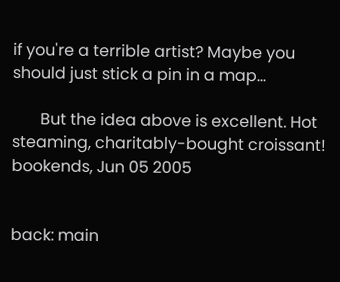if you're a terrible artist? Maybe you should just stick a pin in a map...

       But the idea above is excellent. Hot steaming, charitably-bought croissant!
bookends, Jun 05 2005


back: main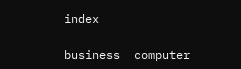index

business  computer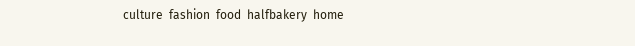culture  fashion  food  halfbakery  home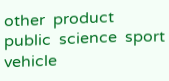other  product  public  science  sport  vehicle